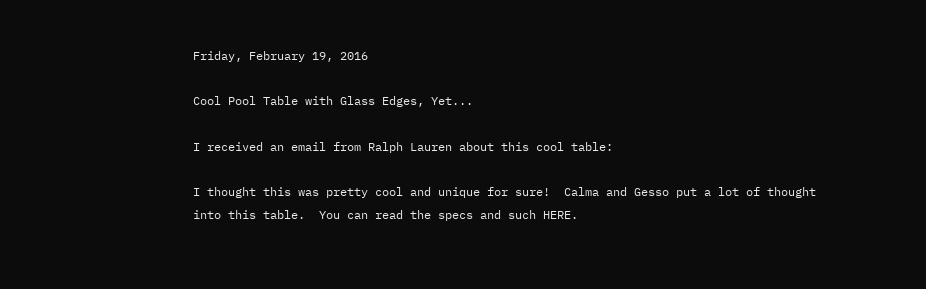Friday, February 19, 2016

Cool Pool Table with Glass Edges, Yet...

I received an email from Ralph Lauren about this cool table:

I thought this was pretty cool and unique for sure!  Calma and Gesso put a lot of thought into this table.  You can read the specs and such HERE.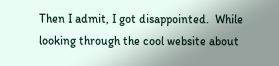Then I admit, I got disappointed.  While looking through the cool website about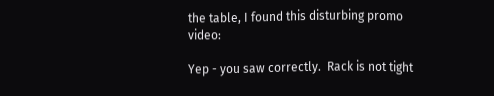the table, I found this disturbing promo video:

Yep - you saw correctly.  Rack is not tight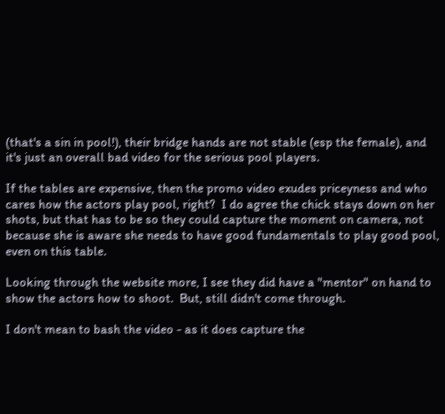(that's a sin in pool!), their bridge hands are not stable (esp the female), and it's just an overall bad video for the serious pool players.

If the tables are expensive, then the promo video exudes priceyness and who cares how the actors play pool, right?  I do agree the chick stays down on her shots, but that has to be so they could capture the moment on camera, not because she is aware she needs to have good fundamentals to play good pool, even on this table.

Looking through the website more, I see they did have a "mentor" on hand to show the actors how to shoot.  But, still didn't come through.

I don't mean to bash the video - as it does capture the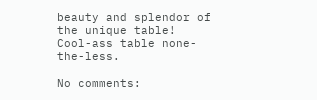beauty and splendor of the unique table!  Cool-ass table none-the-less.

No comments: